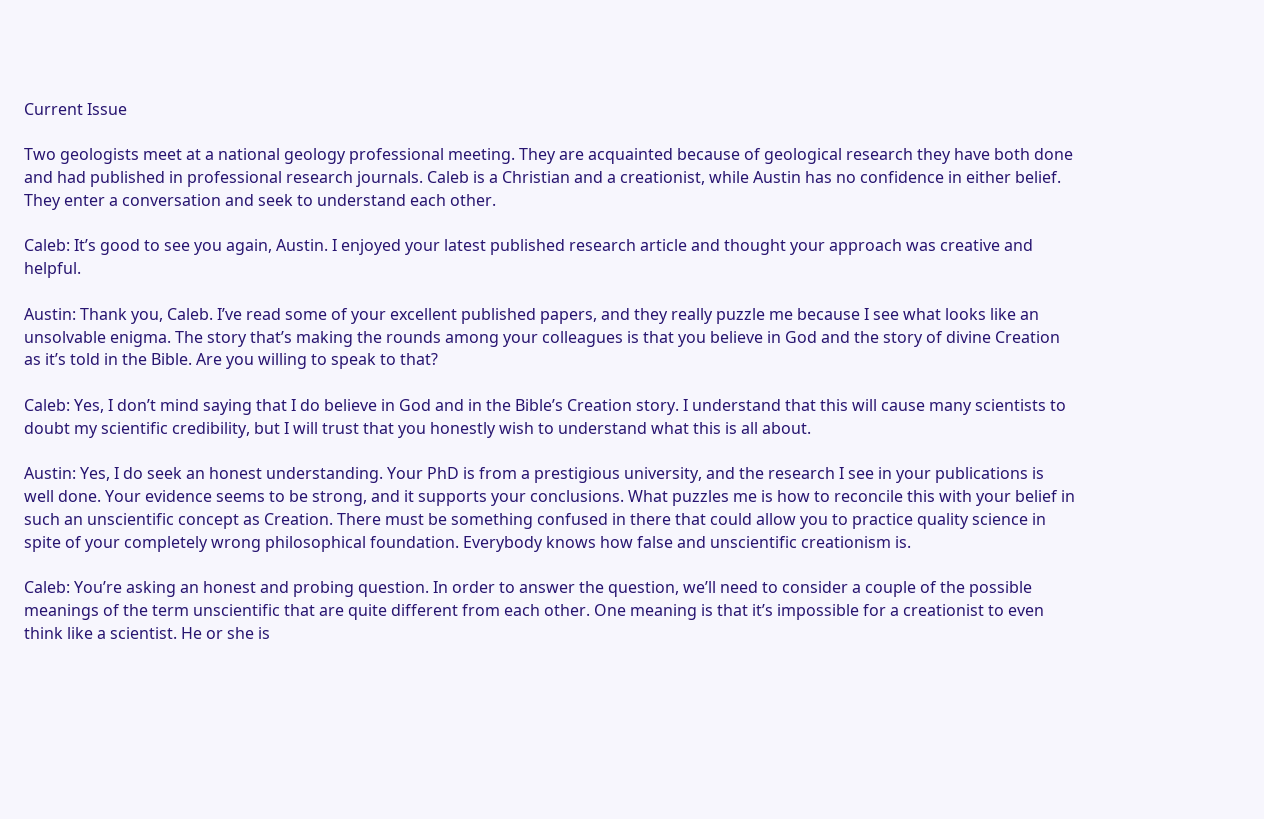Current Issue

Two geologists meet at a national geology professional meeting. They are acquainted because of geological research they have both done and had published in professional research journals. Caleb is a Christian and a creationist, while Austin has no confidence in either belief. They enter a conversation and seek to understand each other.

Caleb: It’s good to see you again, Austin. I enjoyed your latest published research article and thought your approach was creative and helpful.

Austin: Thank you, Caleb. I’ve read some of your excellent published papers, and they really puzzle me because I see what looks like an unsolvable enigma. The story that’s making the rounds among your colleagues is that you believe in God and the story of divine Creation as it’s told in the Bible. Are you willing to speak to that?

Caleb: Yes, I don’t mind saying that I do believe in God and in the Bible’s Creation story. I understand that this will cause many scientists to doubt my scientific credibility, but I will trust that you honestly wish to understand what this is all about.

Austin: Yes, I do seek an honest understanding. Your PhD is from a prestigious university, and the research I see in your publications is well done. Your evidence seems to be strong, and it supports your conclusions. What puzzles me is how to reconcile this with your belief in such an unscientific concept as Creation. There must be something confused in there that could allow you to practice quality science in spite of your completely wrong philosophical foundation. Everybody knows how false and unscientific creationism is.

Caleb: You’re asking an honest and probing question. In order to answer the question, we’ll need to consider a couple of the possible meanings of the term unscientific that are quite different from each other. One meaning is that it’s impossible for a creationist to even think like a scientist. He or she is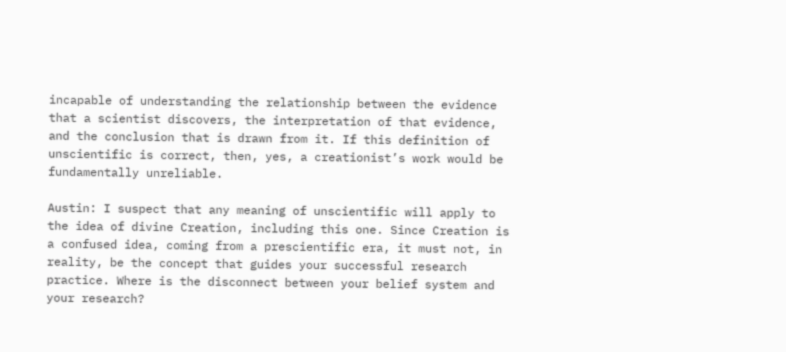incapable of understanding the relationship between the evidence that a scientist discovers, the interpretation of that evidence, and the conclusion that is drawn from it. If this definition of unscientific is correct, then, yes, a creationist’s work would be fundamentally unreliable.

Austin: I suspect that any meaning of unscientific will apply to the idea of divine Creation, including this one. Since Creation is a confused idea, coming from a prescientific era, it must not, in reality, be the concept that guides your successful research practice. Where is the disconnect between your belief system and your research?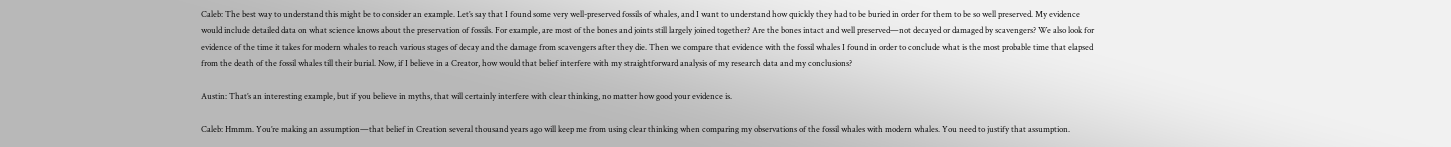Caleb: The best way to understand this might be to consider an example. Let’s say that I found some very well-preserved fossils of whales, and I want to understand how quickly they had to be buried in order for them to be so well preserved. My evidence would include detailed data on what science knows about the preservation of fossils. For example, are most of the bones and joints still largely joined together? Are the bones intact and well preserved—not decayed or damaged by scavengers? We also look for evidence of the time it takes for modern whales to reach various stages of decay and the damage from scavengers after they die. Then we compare that evidence with the fossil whales I found in order to conclude what is the most probable time that elapsed from the death of the fossil whales till their burial. Now, if I believe in a Creator, how would that belief interfere with my straightforward analysis of my research data and my conclusions?

Austin: That’s an interesting example, but if you believe in myths, that will certainly interfere with clear thinking, no matter how good your evidence is.

Caleb: Hmmm. You’re making an assumption—that belief in Creation several thousand years ago will keep me from using clear thinking when comparing my observations of the fossil whales with modern whales. You need to justify that assumption.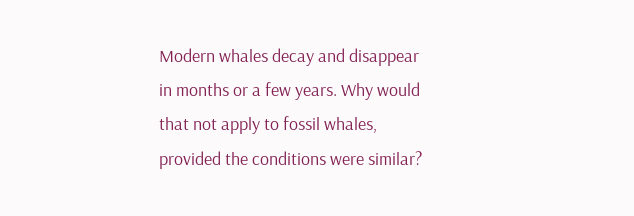Modern whales decay and disappear in months or a few years. Why would that not apply to fossil whales, provided the conditions were similar?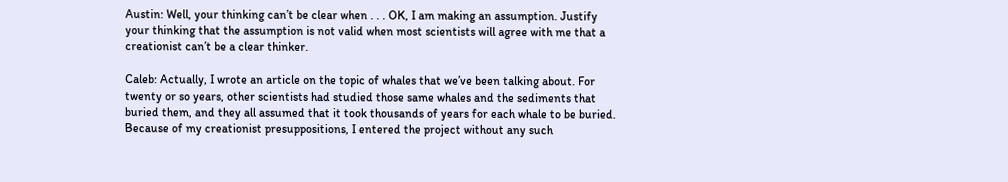Austin: Well, your thinking can’t be clear when . . . OK, I am making an assumption. Justify your thinking that the assumption is not valid when most scientists will agree with me that a creationist can’t be a clear thinker.

Caleb: Actually, I wrote an article on the topic of whales that we’ve been talking about. For twenty or so years, other scientists had studied those same whales and the sediments that buried them, and they all assumed that it took thousands of years for each whale to be buried. Because of my creationist presuppositions, I entered the project without any such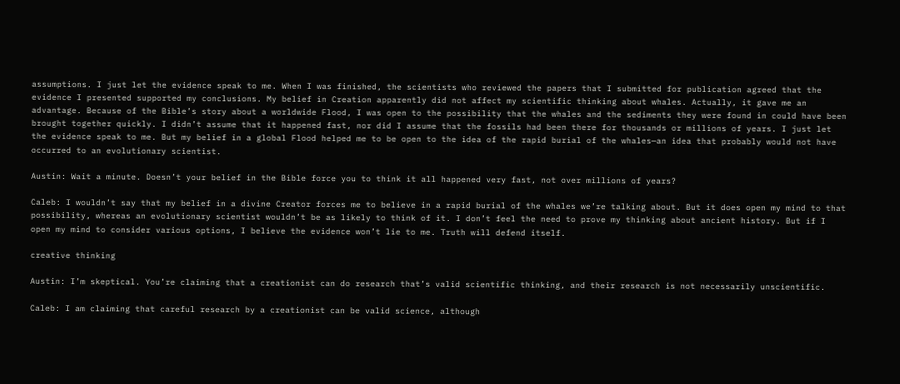assumptions. I just let the evidence speak to me. When I was finished, the scientists who reviewed the papers that I submitted for publication agreed that the evidence I presented supported my conclusions. My belief in Creation apparently did not affect my scientific thinking about whales. Actually, it gave me an advantage. Because of the Bible’s story about a worldwide Flood, I was open to the possibility that the whales and the sediments they were found in could have been brought together quickly. I didn’t assume that it happened fast, nor did I assume that the fossils had been there for thousands or millions of years. I just let the evidence speak to me. But my belief in a global Flood helped me to be open to the idea of the rapid burial of the whales—an idea that probably would not have occurred to an evolutionary scientist.

Austin: Wait a minute. Doesn’t your belief in the Bible force you to think it all happened very fast, not over millions of years?

Caleb: I wouldn’t say that my belief in a divine Creator forces me to believe in a rapid burial of the whales we’re talking about. But it does open my mind to that possibility, whereas an evolutionary scientist wouldn’t be as likely to think of it. I don’t feel the need to prove my thinking about ancient history. But if I open my mind to consider various options, I believe the evidence won’t lie to me. Truth will defend itself.

creative thinking

Austin: I’m skeptical. You’re claiming that a creationist can do research that’s valid scientific thinking, and their research is not necessarily unscientific.

Caleb: I am claiming that careful research by a creationist can be valid science, although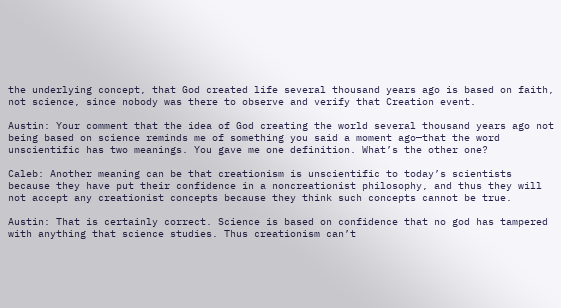the underlying concept, that God created life several thousand years ago is based on faith, not science, since nobody was there to observe and verify that Creation event.

Austin: Your comment that the idea of God creating the world several thousand years ago not being based on science reminds me of something you said a moment ago—that the word unscientific has two meanings. You gave me one definition. What’s the other one?

Caleb: Another meaning can be that creationism is unscientific to today’s scientists because they have put their confidence in a noncreationist philosophy, and thus they will not accept any creationist concepts because they think such concepts cannot be true.

Austin: That is certainly correct. Science is based on confidence that no god has tampered with anything that science studies. Thus creationism can’t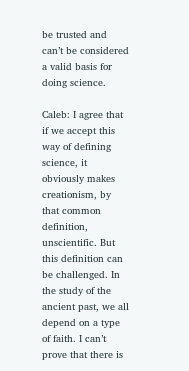be trusted and can’t be considered a valid basis for doing science.

Caleb: I agree that if we accept this way of defining science, it obviously makes creationism, by that common definition, unscientific. But this definition can be challenged. In the study of the ancient past, we all depend on a type of faith. I can’t prove that there is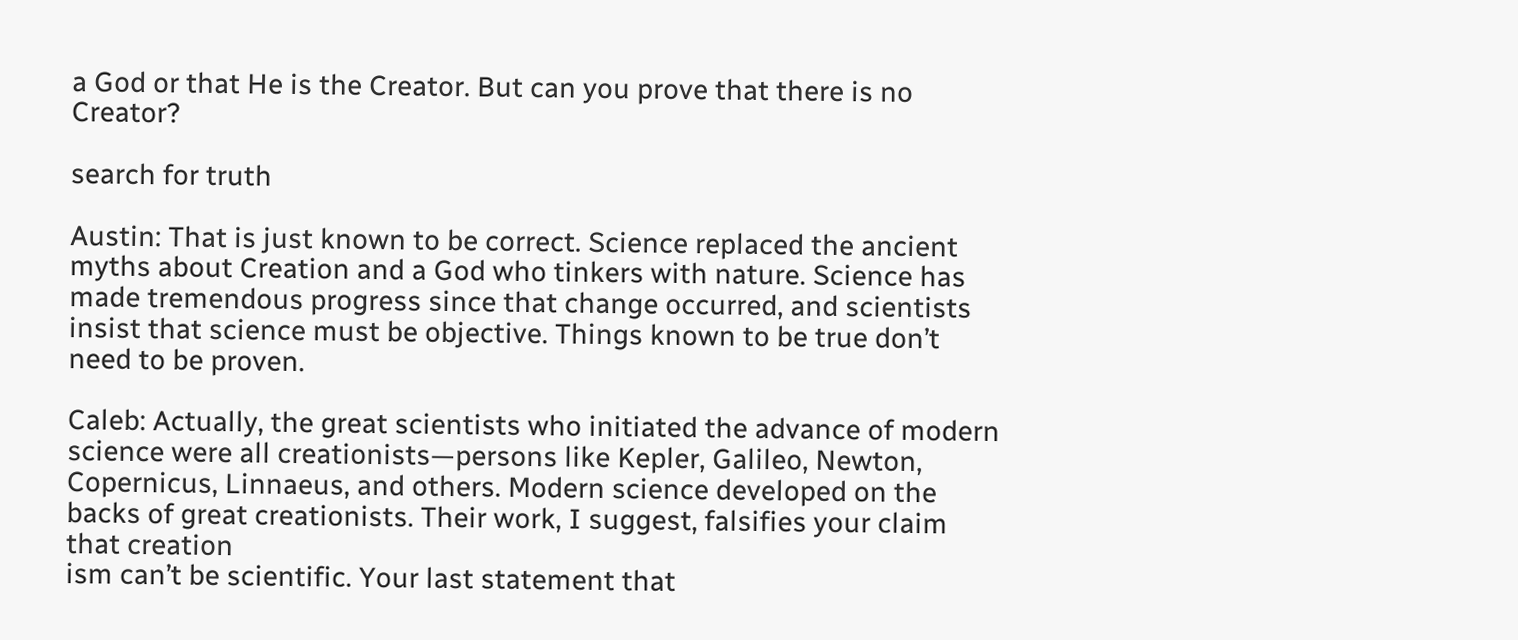a God or that He is the Creator. But can you prove that there is no Creator?

search for truth

Austin: That is just known to be correct. Science replaced the ancient myths about Creation and a God who tinkers with nature. Science has made tremendous progress since that change occurred, and scientists insist that science must be objective. Things known to be true don’t need to be proven.

Caleb: Actually, the great scientists who initiated the advance of modern science were all creationists—persons like Kepler, Galileo, Newton, Copernicus, Linnaeus, and others. Modern science developed on the backs of great creationists. Their work, I suggest, falsifies your claim that creation                                                                                                             ism can’t be scientific. Your last statement that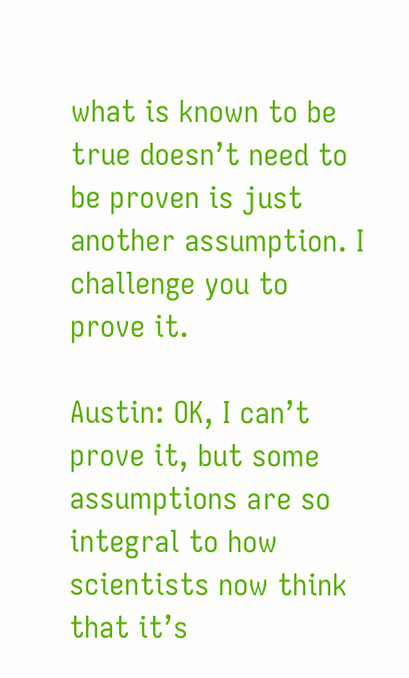what is known to be true doesn’t need to be proven is just another assumption. I challenge you to prove it.

Austin: OK, I can’t prove it, but some assumptions are so integral to how scientists now think that it’s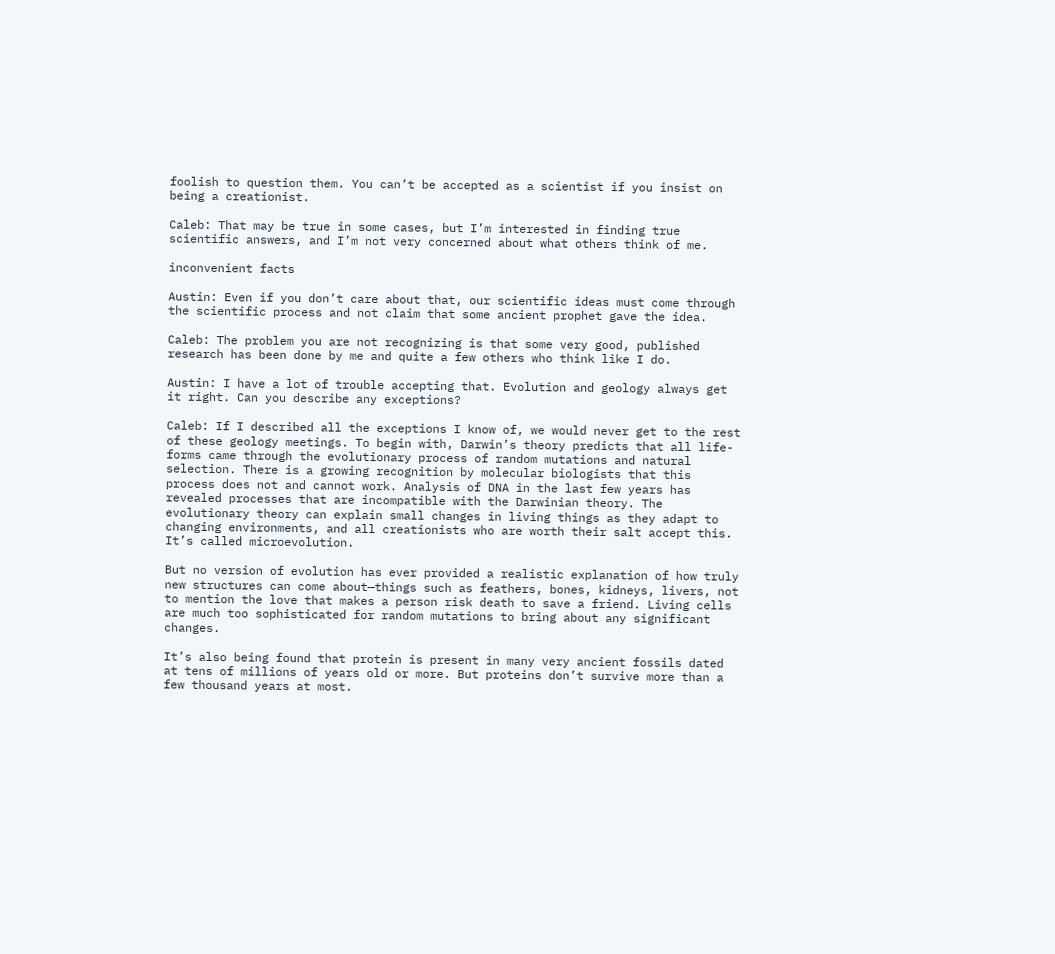foolish to question them. You can’t be accepted as a scientist if you insist on being a creationist.

Caleb: That may be true in some cases, but I’m interested in finding true scientific answers, and I’m not very concerned about what others think of me.

inconvenient facts

Austin: Even if you don’t care about that, our scientific ideas must come through the scientific process and not claim that some ancient prophet gave the idea.

Caleb: The problem you are not recognizing is that some very good, published research has been done by me and quite a few others who think like I do.

Austin: I have a lot of trouble accepting that. Evolution and geology always get it right. Can you describe any exceptions?

Caleb: If I described all the exceptions I know of, we would never get to the rest of these geology meetings. To begin with, Darwin’s theory predicts that all life-forms came through the evolutionary process of random mutations and natural selection. There is a growing recognition by molecular biologists that this process does not and cannot work. Analysis of DNA in the last few years has revealed processes that are incompatible with the Darwinian theory. The evolutionary theory can explain small changes in living things as they adapt to changing environments, and all creationists who are worth their salt accept this. It’s called microevolution.

But no version of evolution has ever provided a realistic explanation of how truly new structures can come about—things such as feathers, bones, kidneys, livers, not to mention the love that makes a person risk death to save a friend. Living cells are much too sophisticated for random mutations to bring about any significant changes.

It’s also being found that protein is present in many very ancient fossils dated at tens of millions of years old or more. But proteins don’t survive more than a few thousand years at most.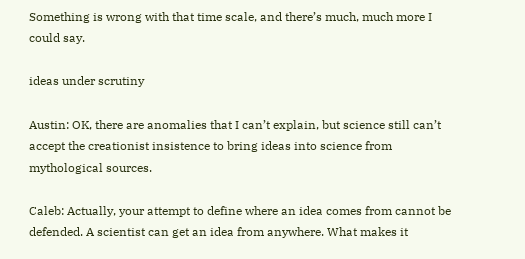Something is wrong with that time scale, and there’s much, much more I could say.

ideas under scrutiny

Austin: OK, there are anomalies that I can’t explain, but science still can’t accept the creationist insistence to bring ideas into science from mythological sources.

Caleb: Actually, your attempt to define where an idea comes from cannot be defended. A scientist can get an idea from anywhere. What makes it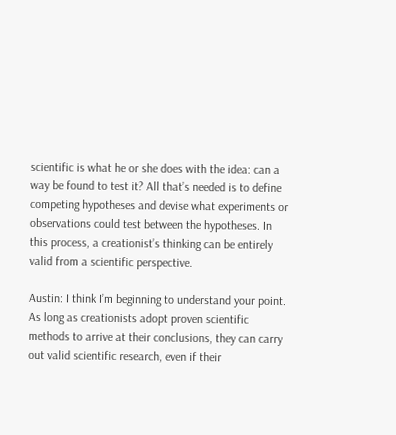scientific is what he or she does with the idea: can a way be found to test it? All that’s needed is to define competing hypotheses and devise what experiments or observations could test between the hypotheses. In this process, a creationist’s thinking can be entirely valid from a scientific perspective.

Austin: I think I’m beginning to understand your point. As long as creationists adopt proven scientific methods to arrive at their conclusions, they can carry out valid scientific research, even if their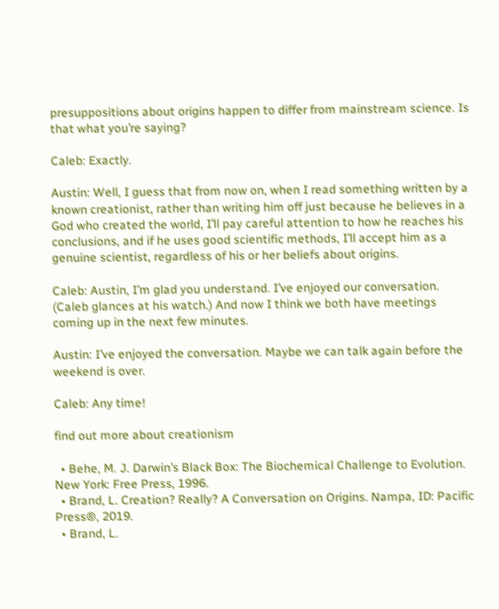presuppositions about origins happen to differ from mainstream science. Is that what you’re saying?

Caleb: Exactly.

Austin: Well, I guess that from now on, when I read something written by a known creationist, rather than writing him off just because he believes in a God who created the world, I’ll pay careful attention to how he reaches his conclusions, and if he uses good scientific methods, I’ll accept him as a genuine scientist, regardless of his or her beliefs about origins.

Caleb: Austin, I’m glad you understand. I’ve enjoyed our conversation. (Caleb glances at his watch.) And now I think we both have meetings coming up in the next few minutes.

Austin: I’ve enjoyed the conversation. Maybe we can talk again before the weekend is over.

Caleb: Any time!

find out more about creationism

  • Behe, M. J. Darwin’s Black Box: The Biochemical Challenge to Evolution. New York: Free Press, 1996.
  • Brand, L. Creation? Really? A Conversation on Origins. Nampa, ID: Pacific Press®, 2019.
  • Brand, L.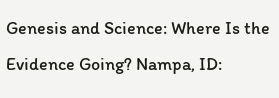Genesis and Science: Where Is the Evidence Going? Nampa, ID: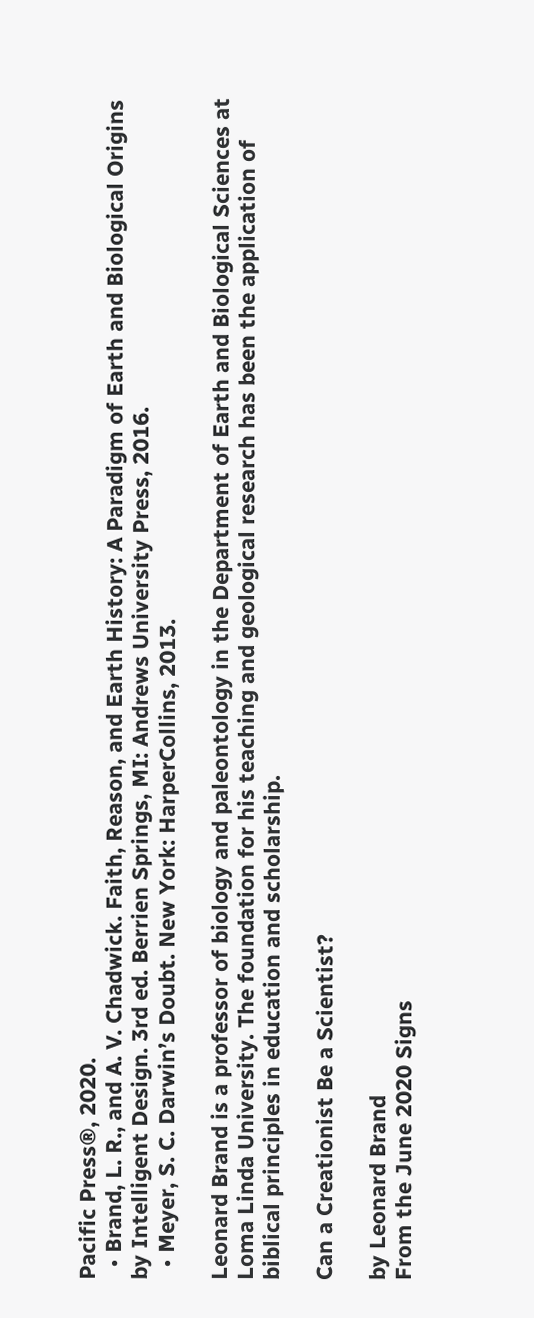Pacific Press®, 2020.
  • Brand, L. R., and A. V. Chadwick. Faith, Reason, and Earth History: A Paradigm of Earth and Biological Origins by Intelligent Design. 3rd ed. Berrien Springs, MI: Andrews University Press, 2016.
  • Meyer, S. C. Darwin’s Doubt. New York: HarperCollins, 2013.

Leonard Brand is a professor of biology and paleontology in the Department of Earth and Biological Sciences at Loma Linda University. The foundation for his teaching and geological research has been the application of biblical principles in education and scholarship.

Can a Creationist Be a Scientist?

by Leonard Brand
From the June 2020 Signs